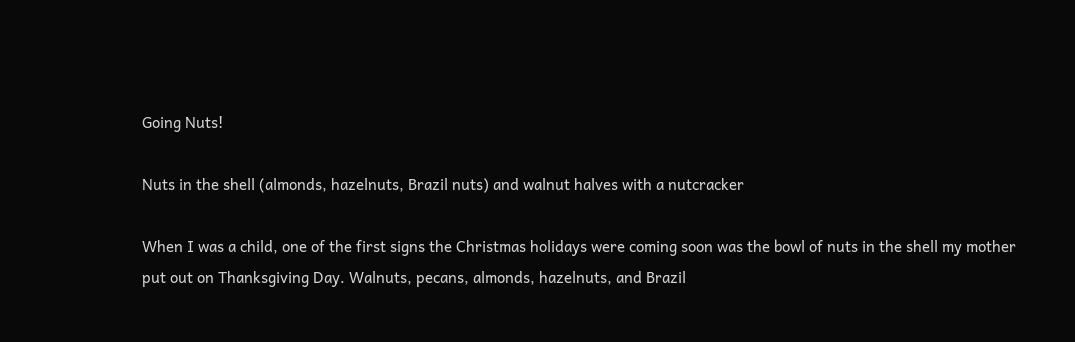Going Nuts!

Nuts in the shell (almonds, hazelnuts, Brazil nuts) and walnut halves with a nutcracker

When I was a child, one of the first signs the Christmas holidays were coming soon was the bowl of nuts in the shell my mother put out on Thanksgiving Day. Walnuts, pecans, almonds, hazelnuts, and Brazil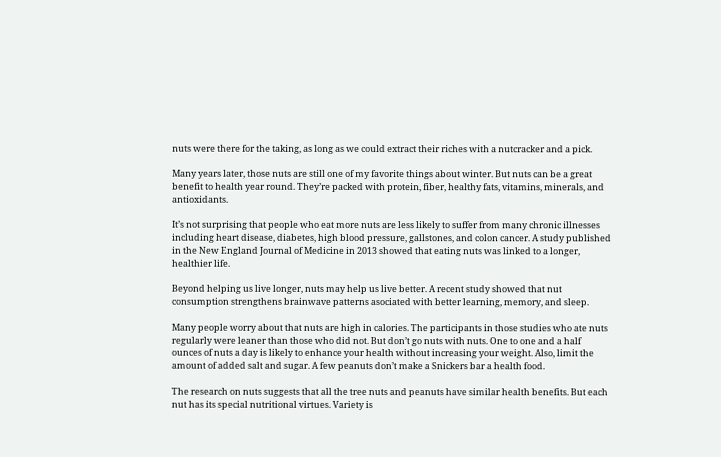nuts were there for the taking, as long as we could extract their riches with a nutcracker and a pick.

Many years later, those nuts are still one of my favorite things about winter. But nuts can be a great benefit to health year round. They’re packed with protein, fiber, healthy fats, vitamins, minerals, and antioxidants.

It’s not surprising that people who eat more nuts are less likely to suffer from many chronic illnesses including heart disease, diabetes, high blood pressure, gallstones, and colon cancer. A study published in the New England Journal of Medicine in 2013 showed that eating nuts was linked to a longer, healthier life.

Beyond helping us live longer, nuts may help us live better. A recent study showed that nut consumption strengthens brainwave patterns asociated with better learning, memory, and sleep.

Many people worry about that nuts are high in calories. The participants in those studies who ate nuts regularly were leaner than those who did not. But don’t go nuts with nuts. One to one and a half ounces of nuts a day is likely to enhance your health without increasing your weight. Also, limit the amount of added salt and sugar. A few peanuts don’t make a Snickers bar a health food.

The research on nuts suggests that all the tree nuts and peanuts have similar health benefits. But each nut has its special nutritional virtues. Variety is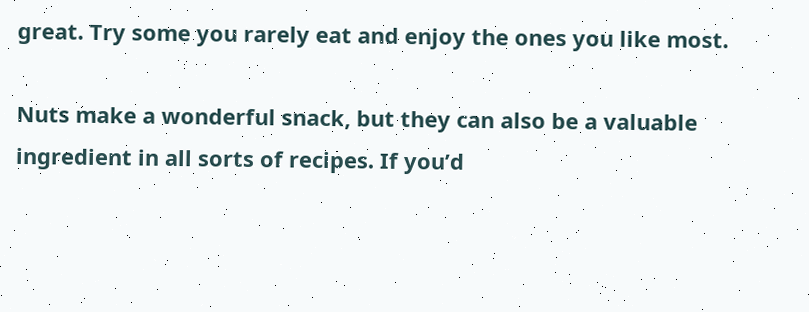great. Try some you rarely eat and enjoy the ones you like most.

Nuts make a wonderful snack, but they can also be a valuable ingredient in all sorts of recipes. If you’d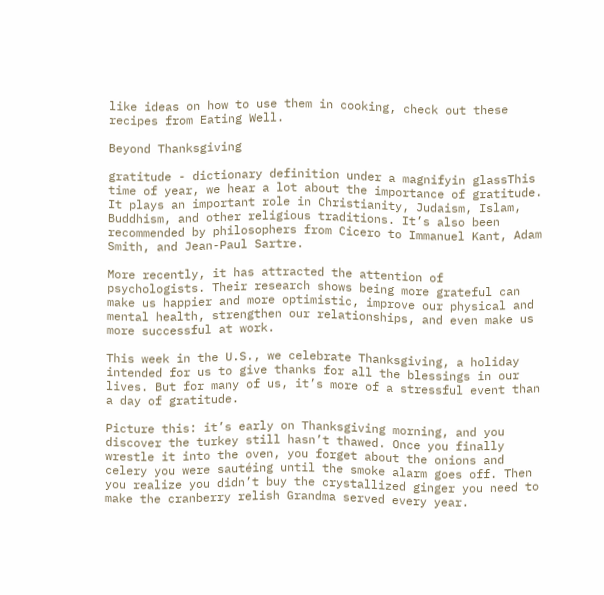like ideas on how to use them in cooking, check out these recipes from Eating Well.

Beyond Thanksgiving

gratitude - dictionary definition under a magnifyin glassThis time of year, we hear a lot about the importance of gratitude. It plays an important role in Christianity, Judaism, Islam, Buddhism, and other religious traditions. It’s also been recommended by philosophers from Cicero to Immanuel Kant, Adam Smith, and Jean-Paul Sartre.

More recently, it has attracted the attention of psychologists. Their research shows being more grateful can make us happier and more optimistic, improve our physical and mental health, strengthen our relationships, and even make us more successful at work.

This week in the U.S., we celebrate Thanksgiving, a holiday intended for us to give thanks for all the blessings in our lives. But for many of us, it’s more of a stressful event than a day of gratitude.

Picture this: it’s early on Thanksgiving morning, and you discover the turkey still hasn’t thawed. Once you finally wrestle it into the oven, you forget about the onions and celery you were sautéing until the smoke alarm goes off. Then you realize you didn’t buy the crystallized ginger you need to make the cranberry relish Grandma served every year.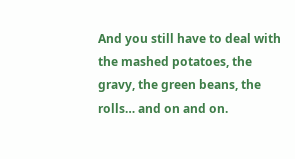And you still have to deal with the mashed potatoes, the gravy, the green beans, the rolls… and on and on.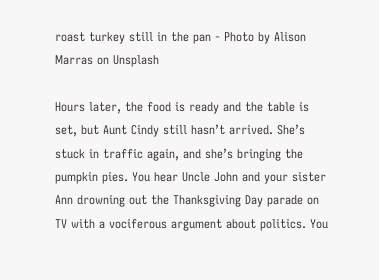roast turkey still in the pan - Photo by Alison Marras on Unsplash

Hours later, the food is ready and the table is set, but Aunt Cindy still hasn’t arrived. She’s stuck in traffic again, and she’s bringing the pumpkin pies. You hear Uncle John and your sister Ann drowning out the Thanksgiving Day parade on TV with a vociferous argument about politics. You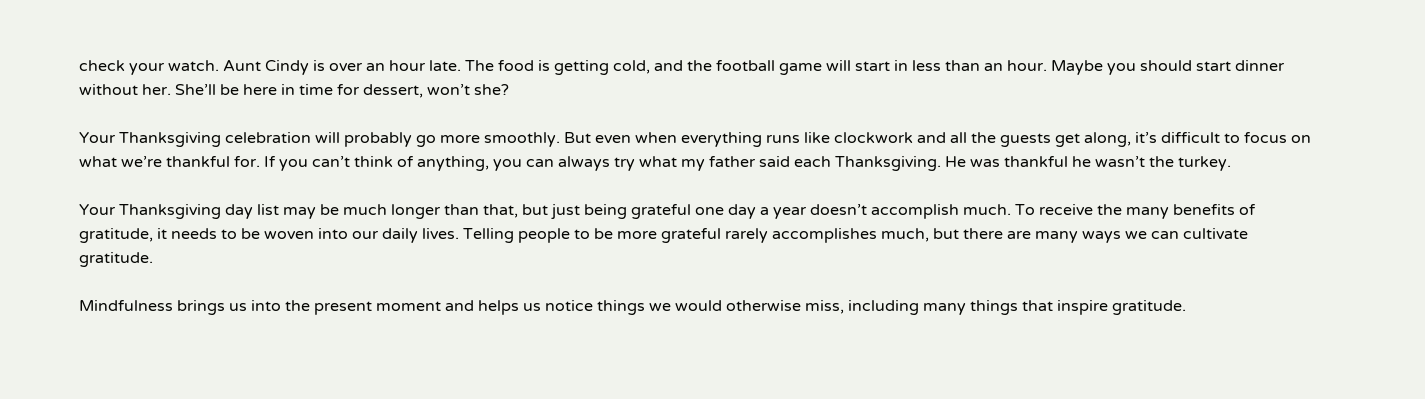check your watch. Aunt Cindy is over an hour late. The food is getting cold, and the football game will start in less than an hour. Maybe you should start dinner without her. She’ll be here in time for dessert, won’t she?

Your Thanksgiving celebration will probably go more smoothly. But even when everything runs like clockwork and all the guests get along, it’s difficult to focus on what we’re thankful for. If you can’t think of anything, you can always try what my father said each Thanksgiving. He was thankful he wasn’t the turkey.

Your Thanksgiving day list may be much longer than that, but just being grateful one day a year doesn’t accomplish much. To receive the many benefits of gratitude, it needs to be woven into our daily lives. Telling people to be more grateful rarely accomplishes much, but there are many ways we can cultivate gratitude.

Mindfulness brings us into the present moment and helps us notice things we would otherwise miss, including many things that inspire gratitude.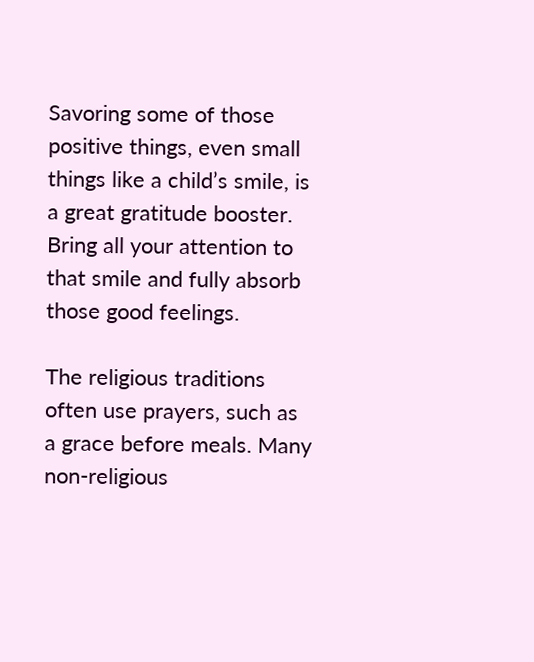Savoring some of those positive things, even small things like a child’s smile, is a great gratitude booster. Bring all your attention to that smile and fully absorb those good feelings.

The religious traditions often use prayers, such as a grace before meals. Many non-religious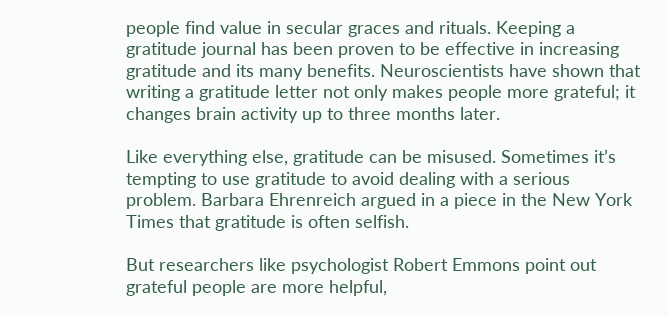people find value in secular graces and rituals. Keeping a gratitude journal has been proven to be effective in increasing gratitude and its many benefits. Neuroscientists have shown that writing a gratitude letter not only makes people more grateful; it changes brain activity up to three months later.

Like everything else, gratitude can be misused. Sometimes it’s tempting to use gratitude to avoid dealing with a serious problem. Barbara Ehrenreich argued in a piece in the New York Times that gratitude is often selfish.

But researchers like psychologist Robert Emmons point out grateful people are more helpful,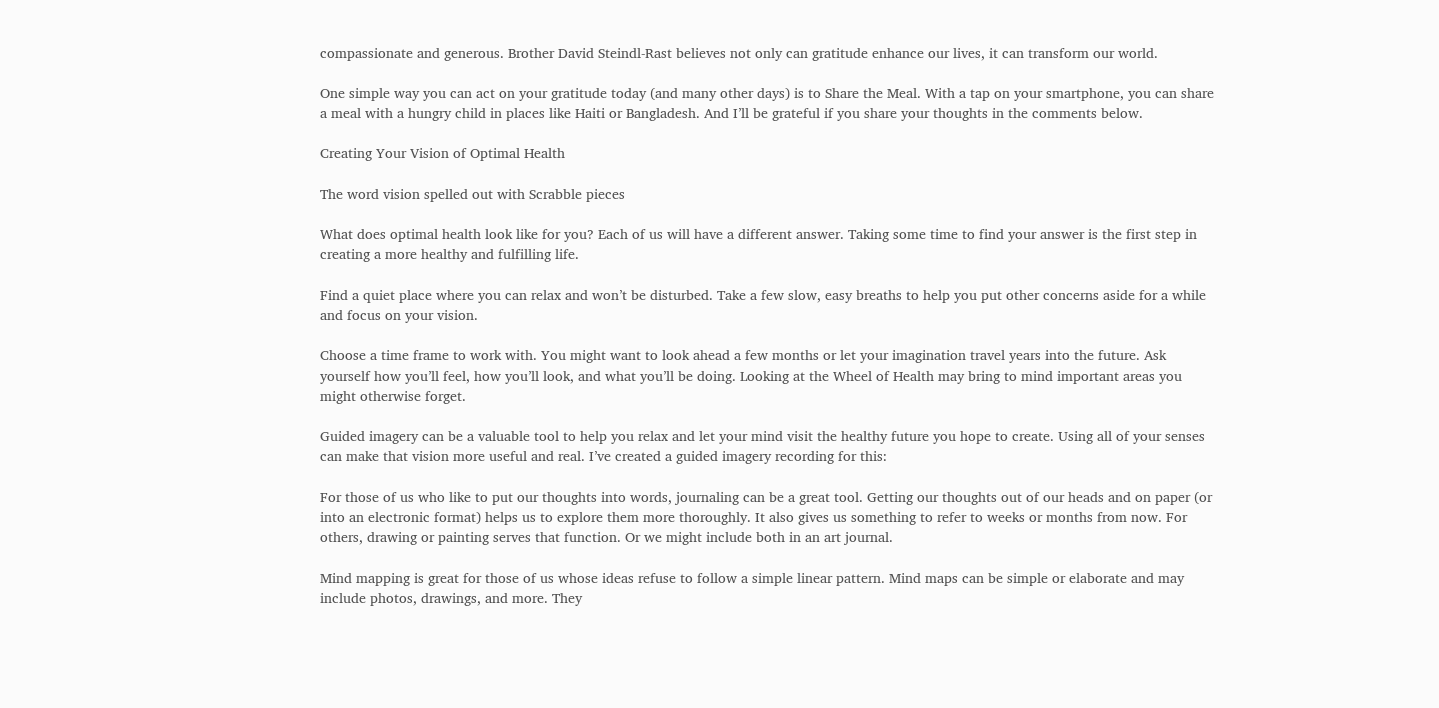compassionate and generous. Brother David Steindl-Rast believes not only can gratitude enhance our lives, it can transform our world.

One simple way you can act on your gratitude today (and many other days) is to Share the Meal. With a tap on your smartphone, you can share a meal with a hungry child in places like Haiti or Bangladesh. And I’ll be grateful if you share your thoughts in the comments below.

Creating Your Vision of Optimal Health

The word vision spelled out with Scrabble pieces

What does optimal health look like for you? Each of us will have a different answer. Taking some time to find your answer is the first step in creating a more healthy and fulfilling life.

Find a quiet place where you can relax and won’t be disturbed. Take a few slow, easy breaths to help you put other concerns aside for a while and focus on your vision.

Choose a time frame to work with. You might want to look ahead a few months or let your imagination travel years into the future. Ask yourself how you’ll feel, how you’ll look, and what you’ll be doing. Looking at the Wheel of Health may bring to mind important areas you might otherwise forget.

Guided imagery can be a valuable tool to help you relax and let your mind visit the healthy future you hope to create. Using all of your senses can make that vision more useful and real. I’ve created a guided imagery recording for this:

For those of us who like to put our thoughts into words, journaling can be a great tool. Getting our thoughts out of our heads and on paper (or into an electronic format) helps us to explore them more thoroughly. It also gives us something to refer to weeks or months from now. For others, drawing or painting serves that function. Or we might include both in an art journal.

Mind mapping is great for those of us whose ideas refuse to follow a simple linear pattern. Mind maps can be simple or elaborate and may include photos, drawings, and more. They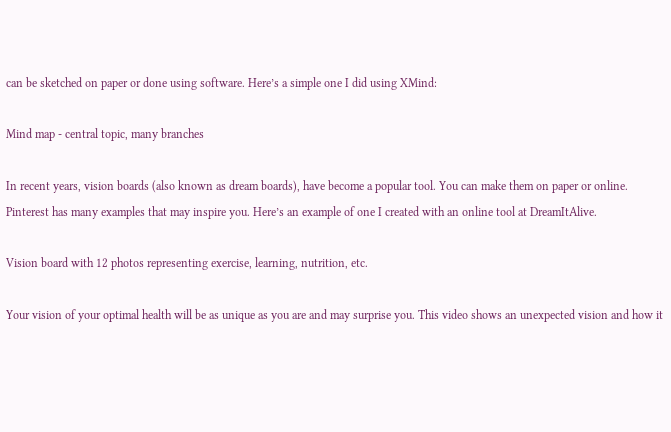can be sketched on paper or done using software. Here’s a simple one I did using XMind:

Mind map - central topic, many branches

In recent years, vision boards (also known as dream boards), have become a popular tool. You can make them on paper or online. Pinterest has many examples that may inspire you. Here’s an example of one I created with an online tool at DreamItAlive.

Vision board with 12 photos representing exercise, learning, nutrition, etc.

Your vision of your optimal health will be as unique as you are and may surprise you. This video shows an unexpected vision and how it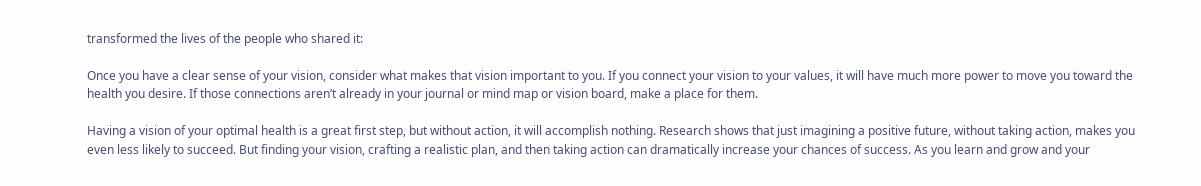transformed the lives of the people who shared it:

Once you have a clear sense of your vision, consider what makes that vision important to you. If you connect your vision to your values, it will have much more power to move you toward the health you desire. If those connections aren’t already in your journal or mind map or vision board, make a place for them.

Having a vision of your optimal health is a great first step, but without action, it will accomplish nothing. Research shows that just imagining a positive future, without taking action, makes you even less likely to succeed. But finding your vision, crafting a realistic plan, and then taking action can dramatically increase your chances of success. As you learn and grow and your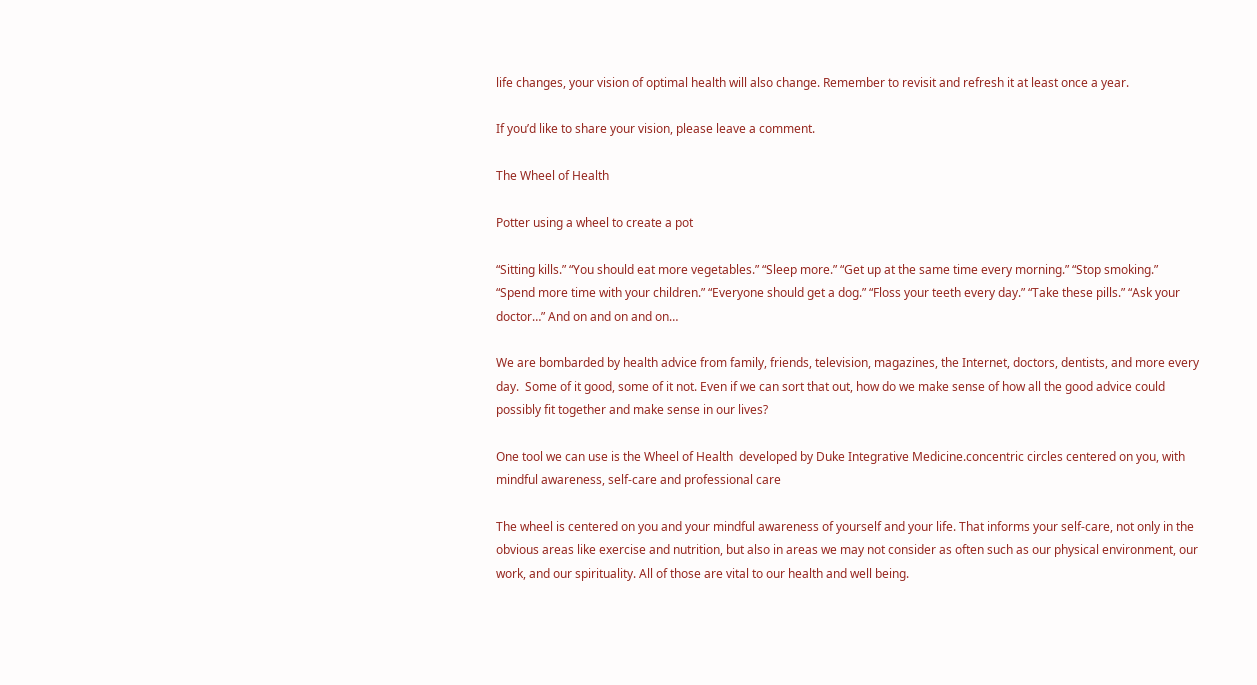life changes, your vision of optimal health will also change. Remember to revisit and refresh it at least once a year.

If you’d like to share your vision, please leave a comment.

The Wheel of Health

Potter using a wheel to create a pot

“Sitting kills.” “You should eat more vegetables.” “Sleep more.” “Get up at the same time every morning.” “Stop smoking.” “Spend more time with your children.” “Everyone should get a dog.” “Floss your teeth every day.” “Take these pills.” “Ask your doctor…” And on and on and on…

We are bombarded by health advice from family, friends, television, magazines, the Internet, doctors, dentists, and more every day.  Some of it good, some of it not. Even if we can sort that out, how do we make sense of how all the good advice could possibly fit together and make sense in our lives?

One tool we can use is the Wheel of Health  developed by Duke Integrative Medicine.concentric circles centered on you, with mindful awareness, self-care and professional care

The wheel is centered on you and your mindful awareness of yourself and your life. That informs your self-care, not only in the obvious areas like exercise and nutrition, but also in areas we may not consider as often such as our physical environment, our work, and our spirituality. All of those are vital to our health and well being.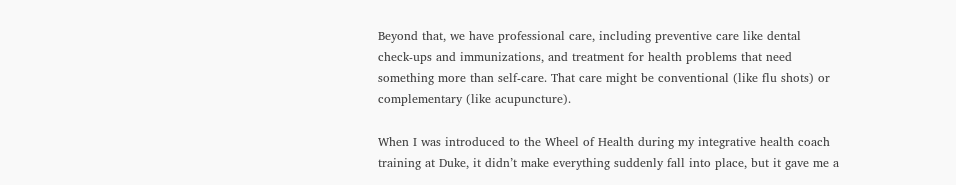Beyond that, we have professional care, including preventive care like dental check-ups and immunizations, and treatment for health problems that need something more than self-care. That care might be conventional (like flu shots) or complementary (like acupuncture).

When I was introduced to the Wheel of Health during my integrative health coach training at Duke, it didn’t make everything suddenly fall into place, but it gave me a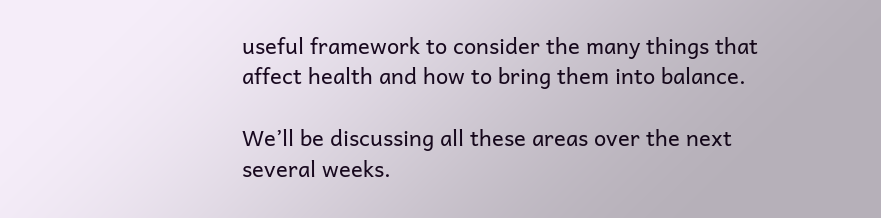useful framework to consider the many things that affect health and how to bring them into balance.

We’ll be discussing all these areas over the next several weeks.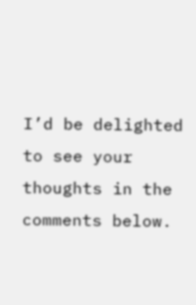I’d be delighted to see your thoughts in the comments below.